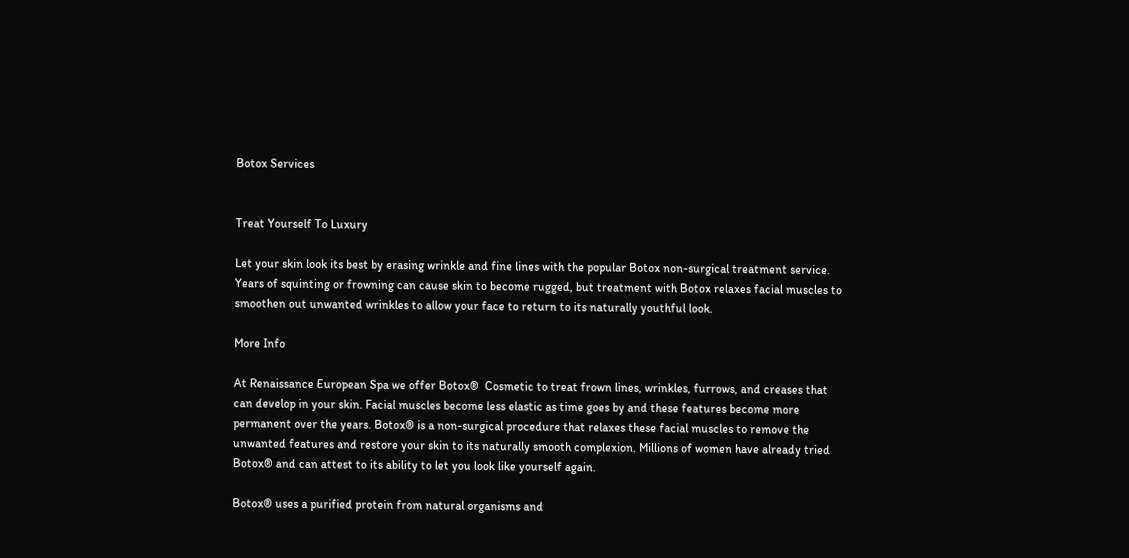Botox Services


Treat Yourself To Luxury

Let your skin look its best by erasing wrinkle and fine lines with the popular Botox non-surgical treatment service. Years of squinting or frowning can cause skin to become rugged, but treatment with Botox relaxes facial muscles to smoothen out unwanted wrinkles to allow your face to return to its naturally youthful look.

More Info

At Renaissance European Spa we offer Botox®  Cosmetic to treat frown lines, wrinkles, furrows, and creases that can develop in your skin. Facial muscles become less elastic as time goes by and these features become more permanent over the years. Botox® is a non-surgical procedure that relaxes these facial muscles to remove the unwanted features and restore your skin to its naturally smooth complexion. Millions of women have already tried Botox® and can attest to its ability to let you look like yourself again.

Botox® uses a purified protein from natural organisms and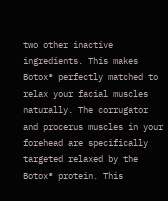two other inactive ingredients. This makes Botox® perfectly matched to relax your facial muscles naturally. The corrugator and procerus muscles in your forehead are specifically targeted relaxed by the Botox® protein. This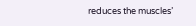reduces the muscles’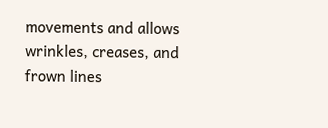movements and allows wrinkles, creases, and frown lines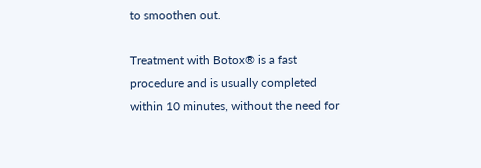to smoothen out.

Treatment with Botox® is a fast procedure and is usually completed within 10 minutes, without the need for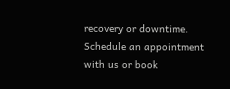recovery or downtime. Schedule an appointment with us or book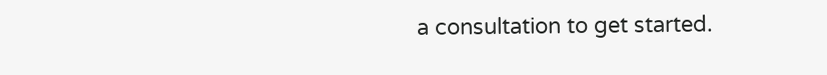a consultation to get started.